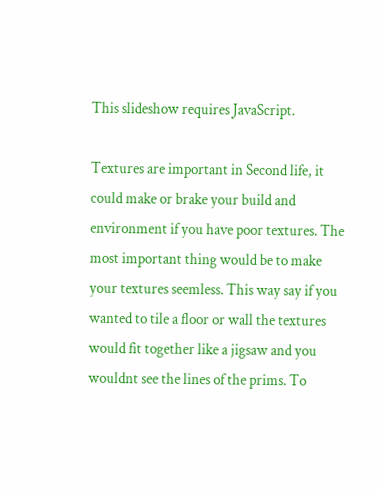This slideshow requires JavaScript.

Textures are important in Second life, it could make or brake your build and environment if you have poor textures. The most important thing would be to make your textures seemless. This way say if you wanted to tile a floor or wall the textures would fit together like a jigsaw and you wouldnt see the lines of the prims. To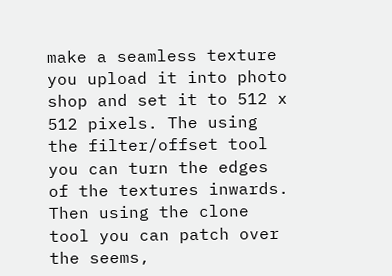make a seamless texture you upload it into photo shop and set it to 512 x 512 pixels. The using the filter/offset tool you can turn the edges of the textures inwards. Then using the clone tool you can patch over the seems,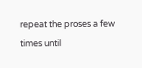repeat the proses a few times until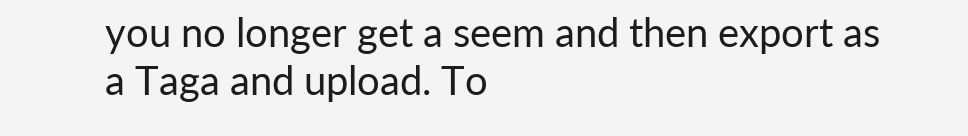you no longer get a seem and then export as a Taga and upload. To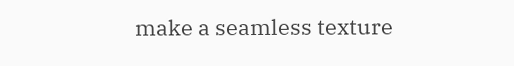make a seamless texture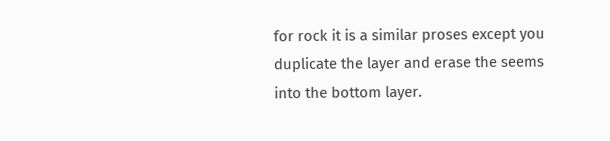for rock it is a similar proses except you duplicate the layer and erase the seems into the bottom layer.